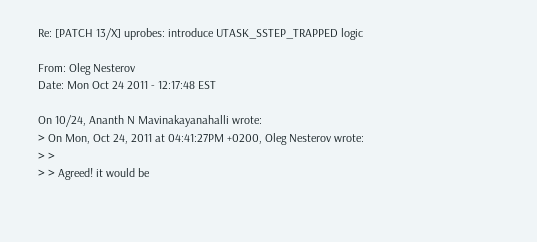Re: [PATCH 13/X] uprobes: introduce UTASK_SSTEP_TRAPPED logic

From: Oleg Nesterov
Date: Mon Oct 24 2011 - 12:17:48 EST

On 10/24, Ananth N Mavinakayanahalli wrote:
> On Mon, Oct 24, 2011 at 04:41:27PM +0200, Oleg Nesterov wrote:
> >
> > Agreed! it would be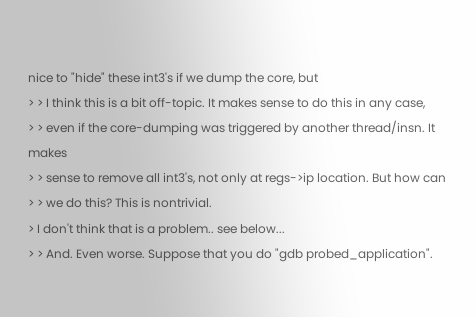nice to "hide" these int3's if we dump the core, but
> > I think this is a bit off-topic. It makes sense to do this in any case,
> > even if the core-dumping was triggered by another thread/insn. It makes
> > sense to remove all int3's, not only at regs->ip location. But how can
> > we do this? This is nontrivial.
> I don't think that is a problem.. see below...
> > And. Even worse. Suppose that you do "gdb probed_application".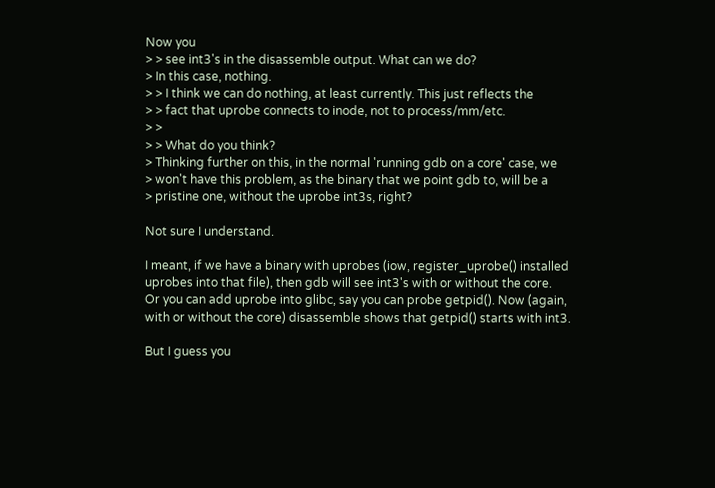Now you
> > see int3's in the disassemble output. What can we do?
> In this case, nothing.
> > I think we can do nothing, at least currently. This just reflects the
> > fact that uprobe connects to inode, not to process/mm/etc.
> >
> > What do you think?
> Thinking further on this, in the normal 'running gdb on a core' case, we
> won't have this problem, as the binary that we point gdb to, will be a
> pristine one, without the uprobe int3s, right?

Not sure I understand.

I meant, if we have a binary with uprobes (iow, register_uprobe() installed
uprobes into that file), then gdb will see int3's with or without the core.
Or you can add uprobe into glibc, say you can probe getpid(). Now (again,
with or without the core) disassemble shows that getpid() starts with int3.

But I guess you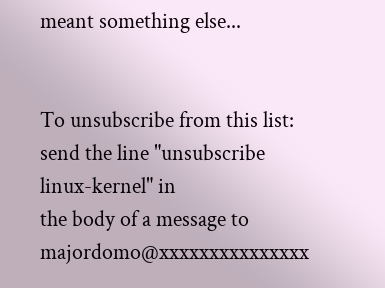meant something else...


To unsubscribe from this list: send the line "unsubscribe linux-kernel" in
the body of a message to majordomo@xxxxxxxxxxxxxxx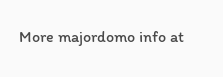More majordomo info at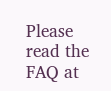Please read the FAQ at